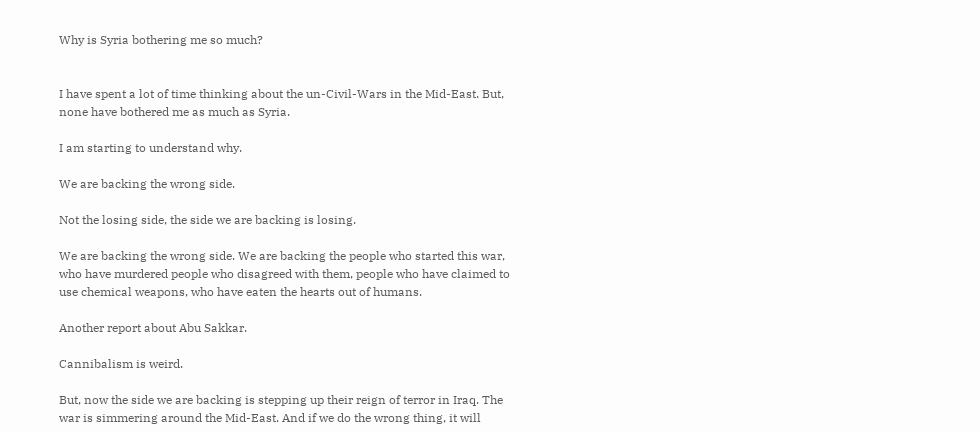Why is Syria bothering me so much?


I have spent a lot of time thinking about the un-Civil-Wars in the Mid-East. But, none have bothered me as much as Syria.

I am starting to understand why.

We are backing the wrong side.

Not the losing side, the side we are backing is losing.

We are backing the wrong side. We are backing the people who started this war, who have murdered people who disagreed with them, people who have claimed to use chemical weapons, who have eaten the hearts out of humans.

Another report about Abu Sakkar.

Cannibalism is weird.

But, now the side we are backing is stepping up their reign of terror in Iraq. The war is simmering around the Mid-East. And if we do the wrong thing, it will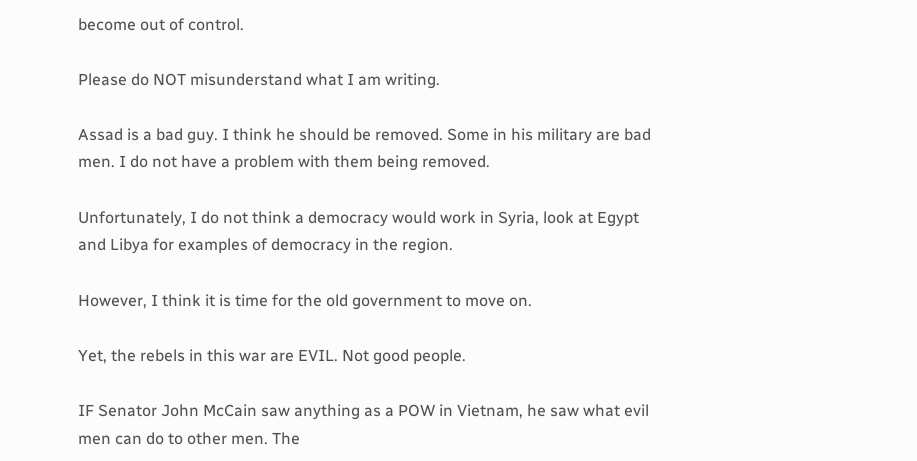become out of control.

Please do NOT misunderstand what I am writing.

Assad is a bad guy. I think he should be removed. Some in his military are bad men. I do not have a problem with them being removed.

Unfortunately, I do not think a democracy would work in Syria, look at Egypt and Libya for examples of democracy in the region.

However, I think it is time for the old government to move on.

Yet, the rebels in this war are EVIL. Not good people.

IF Senator John McCain saw anything as a POW in Vietnam, he saw what evil men can do to other men. The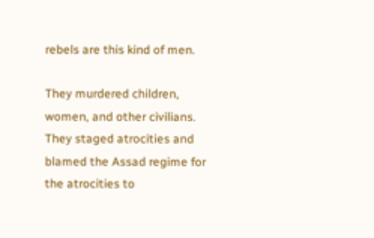rebels are this kind of men.

They murdered children, women, and other civilians. They staged atrocities and blamed the Assad regime for the atrocities to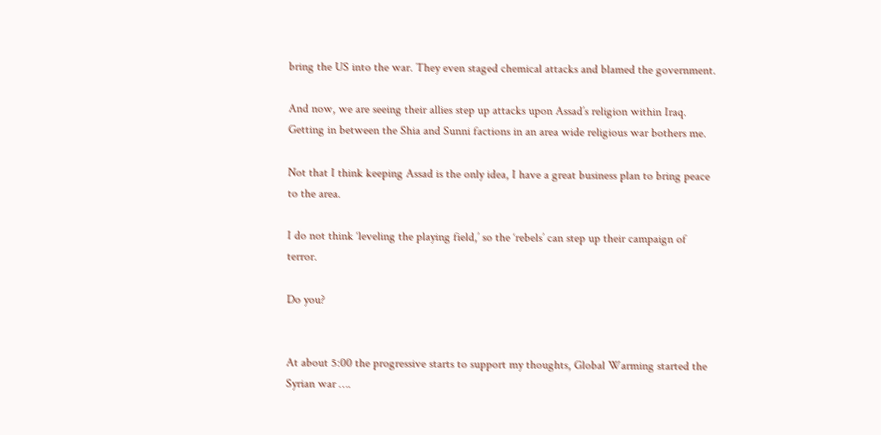bring the US into the war. They even staged chemical attacks and blamed the government.

And now, we are seeing their allies step up attacks upon Assad’s religion within Iraq. Getting in between the Shia and Sunni factions in an area wide religious war bothers me.

Not that I think keeping Assad is the only idea, I have a great business plan to bring peace to the area.

I do not think ‘leveling the playing field,’ so the ‘rebels’ can step up their campaign of terror.

Do you?


At about 5:00 the progressive starts to support my thoughts, Global Warming started the Syrian war ….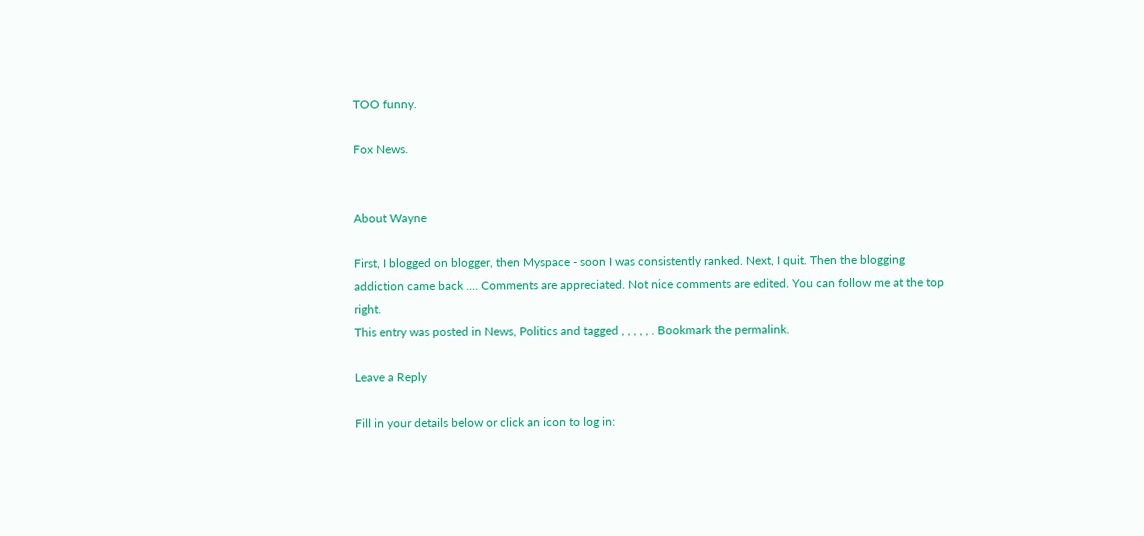TOO funny.

Fox News.


About Wayne

First, I blogged on blogger, then Myspace - soon I was consistently ranked. Next, I quit. Then the blogging addiction came back .... Comments are appreciated. Not nice comments are edited. You can follow me at the top right.
This entry was posted in News, Politics and tagged , , , , , . Bookmark the permalink.

Leave a Reply

Fill in your details below or click an icon to log in: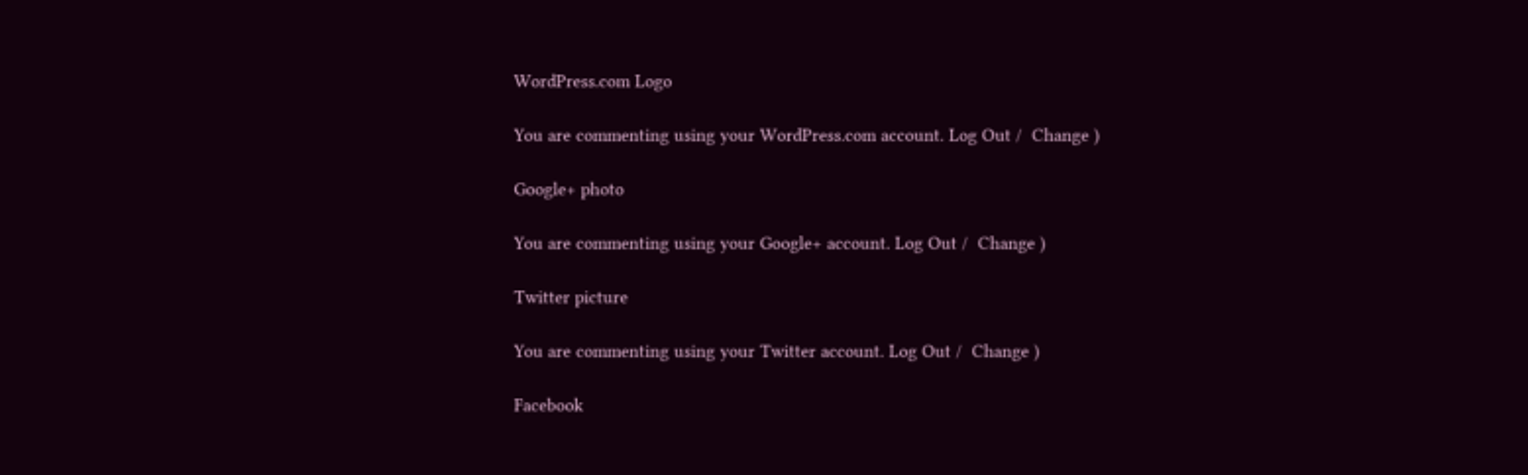WordPress.com Logo

You are commenting using your WordPress.com account. Log Out /  Change )

Google+ photo

You are commenting using your Google+ account. Log Out /  Change )

Twitter picture

You are commenting using your Twitter account. Log Out /  Change )

Facebook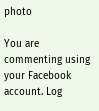photo

You are commenting using your Facebook account. Log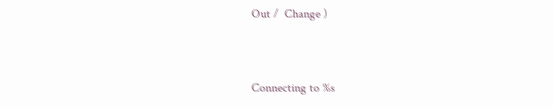Out /  Change )


Connecting to %s